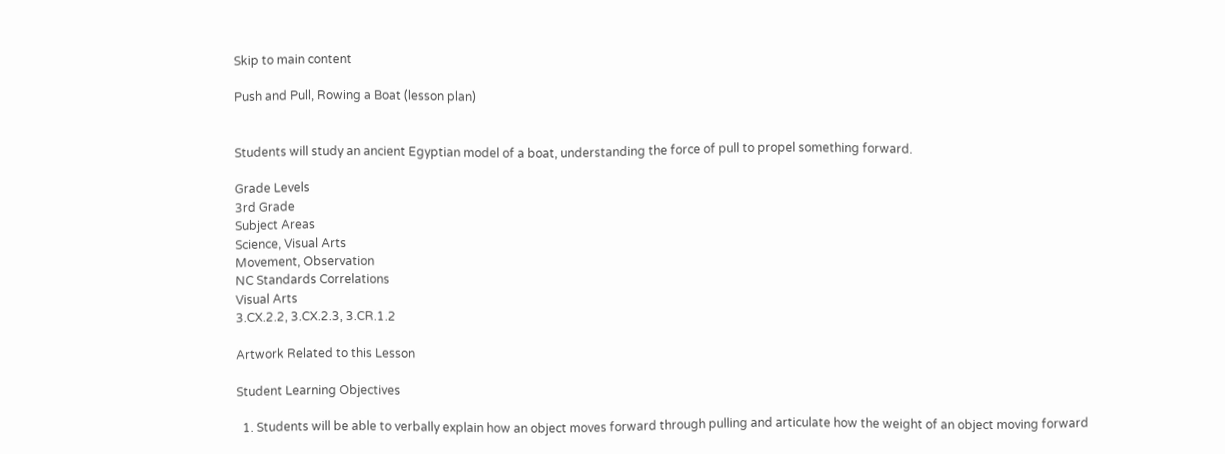Skip to main content

Push and Pull, Rowing a Boat (lesson plan)


Students will study an ancient Egyptian model of a boat, understanding the force of pull to propel something forward.

Grade Levels
3rd Grade
Subject Areas
Science, Visual Arts
Movement, Observation
NC Standards Correlations
Visual Arts
3.CX.2.2, 3.CX.2.3, 3.CR.1.2

Artwork Related to this Lesson

Student Learning Objectives

  1. Students will be able to verbally explain how an object moves forward through pulling and articulate how the weight of an object moving forward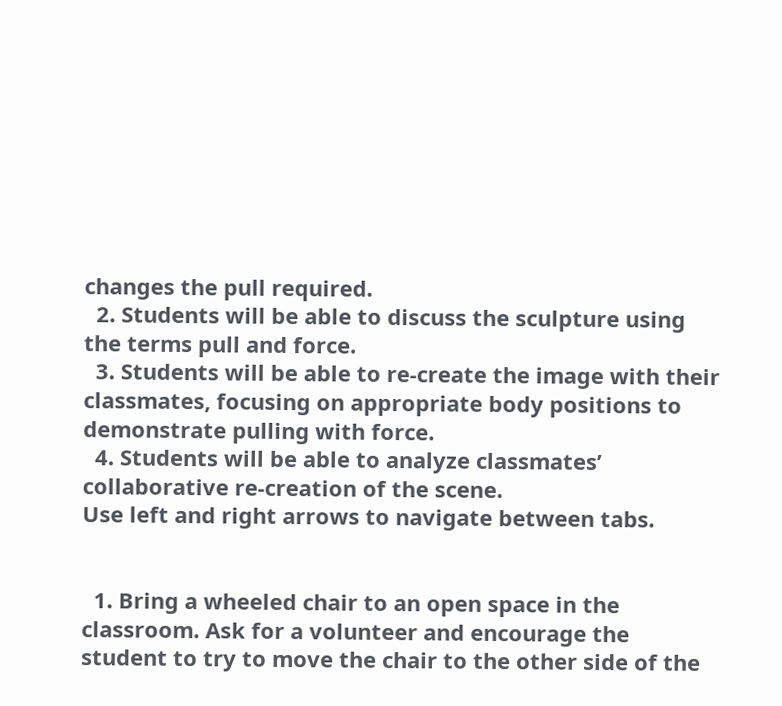changes the pull required.
  2. Students will be able to discuss the sculpture using the terms pull and force.
  3. Students will be able to re-create the image with their classmates, focusing on appropriate body positions to demonstrate pulling with force.
  4. Students will be able to analyze classmates’ collaborative re-creation of the scene.
Use left and right arrows to navigate between tabs.


  1. Bring a wheeled chair to an open space in the classroom. Ask for a volunteer and encourage the student to try to move the chair to the other side of the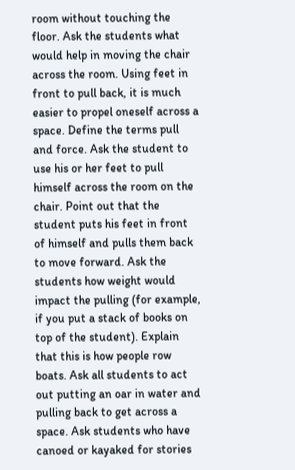room without touching the floor. Ask the students what would help in moving the chair across the room. Using feet in front to pull back, it is much easier to propel oneself across a space. Define the terms pull and force. Ask the student to use his or her feet to pull himself across the room on the chair. Point out that the student puts his feet in front of himself and pulls them back to move forward. Ask the students how weight would impact the pulling (for example, if you put a stack of books on top of the student). Explain that this is how people row boats. Ask all students to act out putting an oar in water and pulling back to get across a space. Ask students who have canoed or kayaked for stories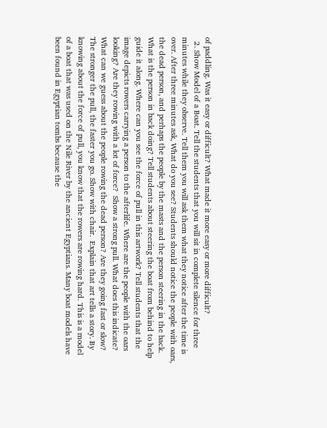of paddling. Was it easy or difficult? What made it more easy or more difficult?
  2. Show Model of a Boat. Tell the students that you will sit in complete silence for three minutes while they observe. Tell them you will ask them what they notice after the time is over. After three minutes ask, What do you see? Students should notice the people with oars, the dead person, and perhaps the people by the masts and the person steering in the back. What is the person in back doing? Tell students about steering the boat from behind to help guide it along. Where can you see the force of pull in this artwork? Tell students that the image depicts rowers carrying a person to the afterlife. Where are the people with the oars looking? Are they rowing with a lot of force?  Show a strong pull. What does this indicate? What can we guess about the people rowing the dead person? Are they going fast or slow?  The stronger the pull, the faster you go. Show with chair.  Explain that art tells a story. By knowing about the force of pull, you know that the rowers are rowing hard. This is a model of a boat that was used on the Nile River by the ancient Egyptians. Many boat models have been found in Egyptian tombs because the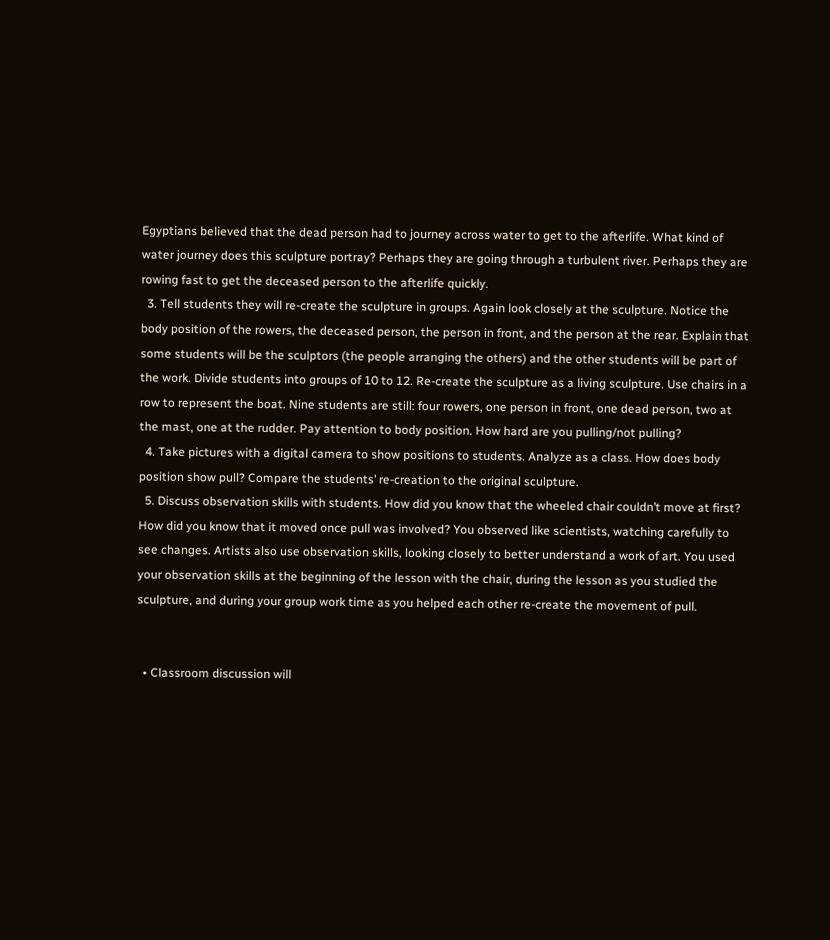Egyptians believed that the dead person had to journey across water to get to the afterlife. What kind of water journey does this sculpture portray? Perhaps they are going through a turbulent river. Perhaps they are rowing fast to get the deceased person to the afterlife quickly.
  3. Tell students they will re-create the sculpture in groups. Again look closely at the sculpture. Notice the body position of the rowers, the deceased person, the person in front, and the person at the rear. Explain that some students will be the sculptors (the people arranging the others) and the other students will be part of the work. Divide students into groups of 10 to 12. Re-create the sculpture as a living sculpture. Use chairs in a row to represent the boat. Nine students are still: four rowers, one person in front, one dead person, two at the mast, one at the rudder. Pay attention to body position. How hard are you pulling/not pulling?
  4. Take pictures with a digital camera to show positions to students. Analyze as a class. How does body position show pull? Compare the students’ re-creation to the original sculpture.
  5. Discuss observation skills with students. How did you know that the wheeled chair couldn’t move at first? How did you know that it moved once pull was involved? You observed like scientists, watching carefully to see changes. Artists also use observation skills, looking closely to better understand a work of art. You used your observation skills at the beginning of the lesson with the chair, during the lesson as you studied the sculpture, and during your group work time as you helped each other re-create the movement of pull.


  • Classroom discussion will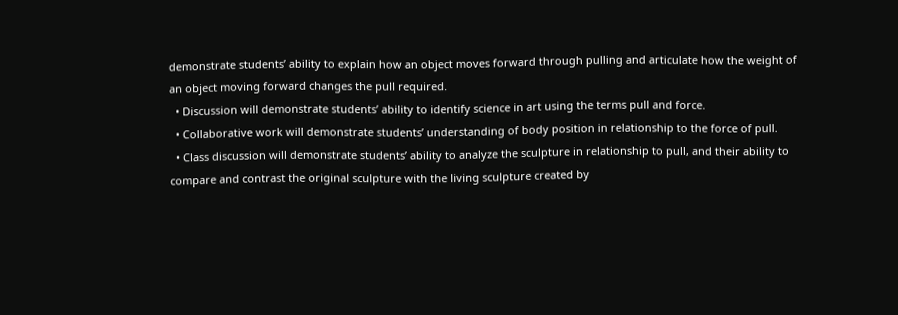demonstrate students’ ability to explain how an object moves forward through pulling and articulate how the weight of an object moving forward changes the pull required.
  • Discussion will demonstrate students’ ability to identify science in art using the terms pull and force.
  • Collaborative work will demonstrate students’ understanding of body position in relationship to the force of pull.
  • Class discussion will demonstrate students’ ability to analyze the sculpture in relationship to pull, and their ability to compare and contrast the original sculpture with the living sculpture created by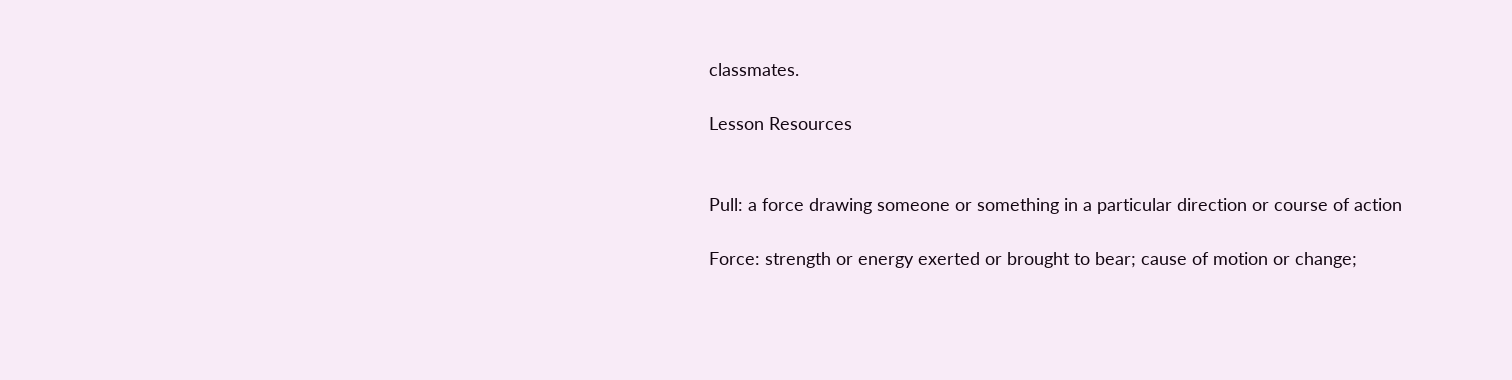classmates.

Lesson Resources


Pull: a force drawing someone or something in a particular direction or course of action

Force: strength or energy exerted or brought to bear; cause of motion or change;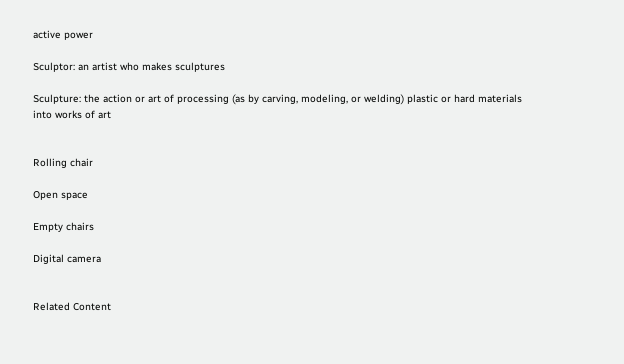active power

Sculptor: an artist who makes sculptures

Sculpture: the action or art of processing (as by carving, modeling, or welding) plastic or hard materials into works of art


Rolling chair

Open space

Empty chairs

Digital camera


Related Content